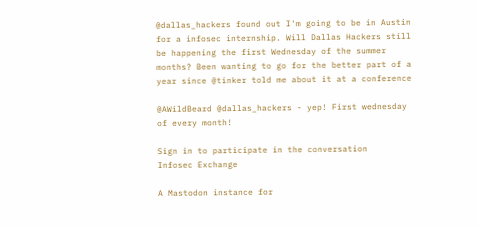@dallas_hackers found out I'm going to be in Austin for a infosec internship. Will Dallas Hackers still be happening the first Wednesday of the summer months? Been wanting to go for the better part of a year since @tinker told me about it at a conference

@AWildBeard @dallas_hackers - yep! First wednesday of every month!

Sign in to participate in the conversation
Infosec Exchange

A Mastodon instance for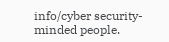info/cyber security-minded people.